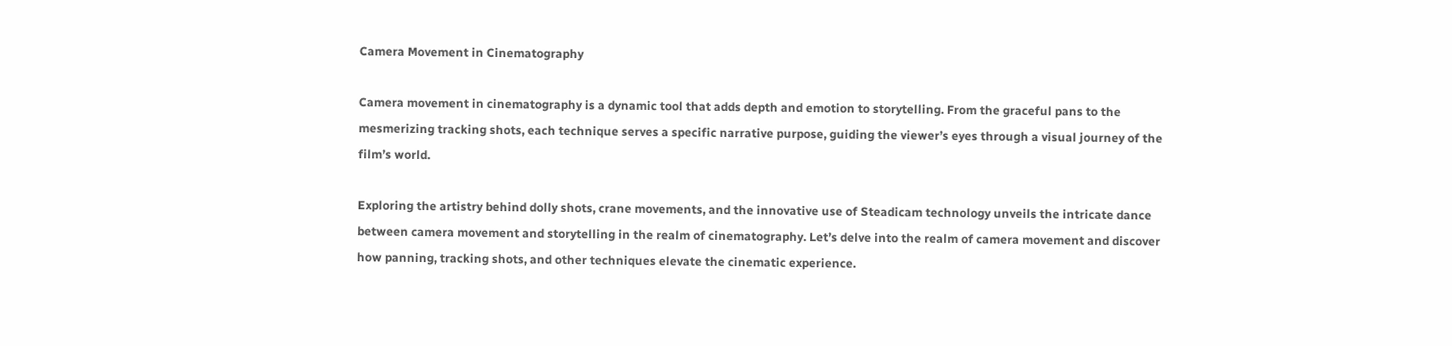Camera Movement in Cinematography

Camera movement in cinematography is a dynamic tool that adds depth and emotion to storytelling. From the graceful pans to the mesmerizing tracking shots, each technique serves a specific narrative purpose, guiding the viewer’s eyes through a visual journey of the film’s world.

Exploring the artistry behind dolly shots, crane movements, and the innovative use of Steadicam technology unveils the intricate dance between camera movement and storytelling in the realm of cinematography. Let’s delve into the realm of camera movement and discover how panning, tracking shots, and other techniques elevate the cinematic experience.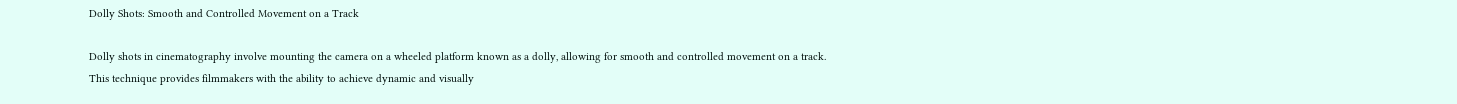Dolly Shots: Smooth and Controlled Movement on a Track

Dolly shots in cinematography involve mounting the camera on a wheeled platform known as a dolly, allowing for smooth and controlled movement on a track. This technique provides filmmakers with the ability to achieve dynamic and visually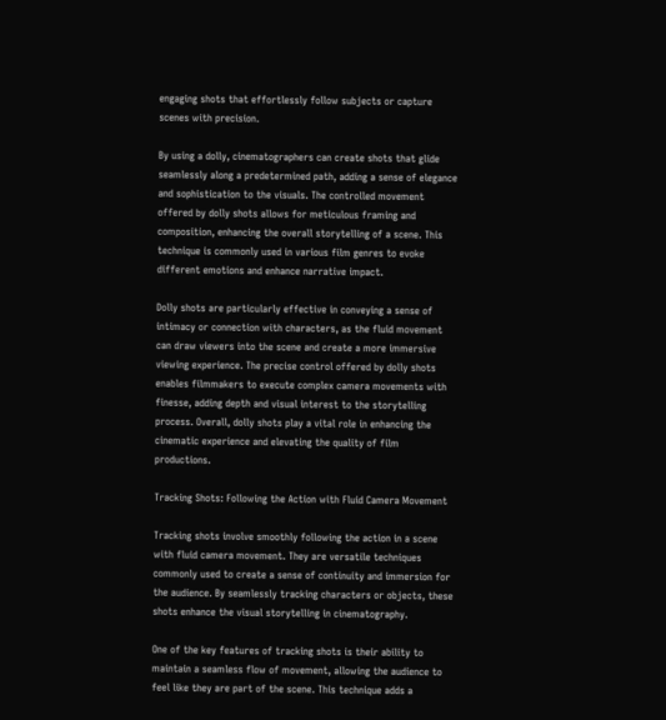engaging shots that effortlessly follow subjects or capture scenes with precision.

By using a dolly, cinematographers can create shots that glide seamlessly along a predetermined path, adding a sense of elegance and sophistication to the visuals. The controlled movement offered by dolly shots allows for meticulous framing and composition, enhancing the overall storytelling of a scene. This technique is commonly used in various film genres to evoke different emotions and enhance narrative impact.

Dolly shots are particularly effective in conveying a sense of intimacy or connection with characters, as the fluid movement can draw viewers into the scene and create a more immersive viewing experience. The precise control offered by dolly shots enables filmmakers to execute complex camera movements with finesse, adding depth and visual interest to the storytelling process. Overall, dolly shots play a vital role in enhancing the cinematic experience and elevating the quality of film productions.

Tracking Shots: Following the Action with Fluid Camera Movement

Tracking shots involve smoothly following the action in a scene with fluid camera movement. They are versatile techniques commonly used to create a sense of continuity and immersion for the audience. By seamlessly tracking characters or objects, these shots enhance the visual storytelling in cinematography.

One of the key features of tracking shots is their ability to maintain a seamless flow of movement, allowing the audience to feel like they are part of the scene. This technique adds a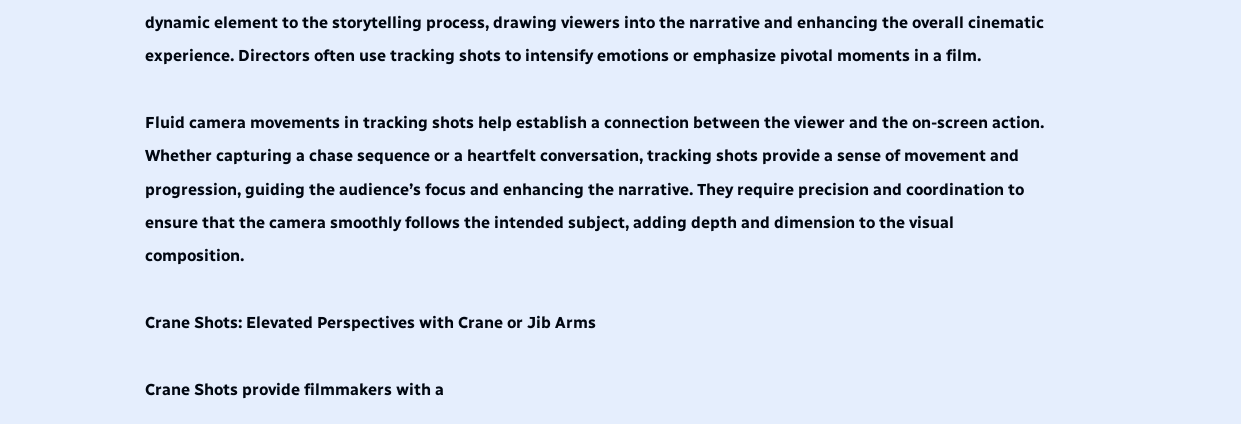dynamic element to the storytelling process, drawing viewers into the narrative and enhancing the overall cinematic experience. Directors often use tracking shots to intensify emotions or emphasize pivotal moments in a film.

Fluid camera movements in tracking shots help establish a connection between the viewer and the on-screen action. Whether capturing a chase sequence or a heartfelt conversation, tracking shots provide a sense of movement and progression, guiding the audience’s focus and enhancing the narrative. They require precision and coordination to ensure that the camera smoothly follows the intended subject, adding depth and dimension to the visual composition.

Crane Shots: Elevated Perspectives with Crane or Jib Arms

Crane Shots provide filmmakers with a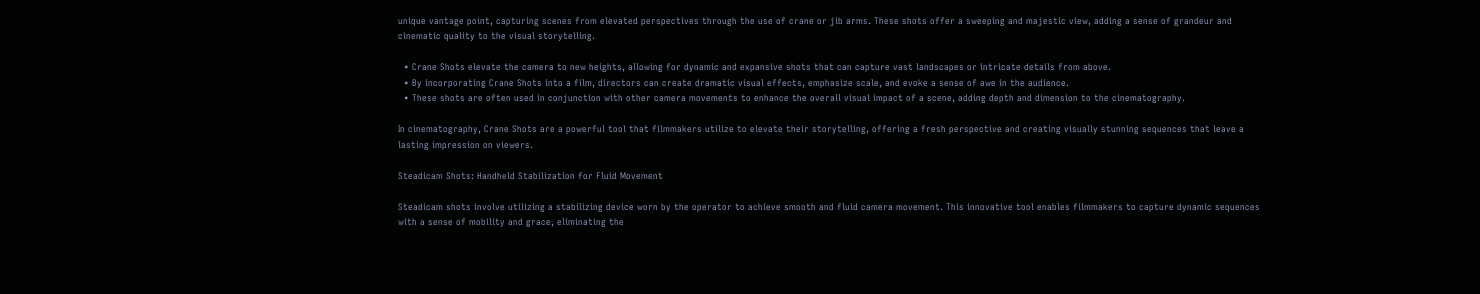unique vantage point, capturing scenes from elevated perspectives through the use of crane or jib arms. These shots offer a sweeping and majestic view, adding a sense of grandeur and cinematic quality to the visual storytelling.

  • Crane Shots elevate the camera to new heights, allowing for dynamic and expansive shots that can capture vast landscapes or intricate details from above.
  • By incorporating Crane Shots into a film, directors can create dramatic visual effects, emphasize scale, and evoke a sense of awe in the audience.
  • These shots are often used in conjunction with other camera movements to enhance the overall visual impact of a scene, adding depth and dimension to the cinematography.

In cinematography, Crane Shots are a powerful tool that filmmakers utilize to elevate their storytelling, offering a fresh perspective and creating visually stunning sequences that leave a lasting impression on viewers.

Steadicam Shots: Handheld Stabilization for Fluid Movement

Steadicam shots involve utilizing a stabilizing device worn by the operator to achieve smooth and fluid camera movement. This innovative tool enables filmmakers to capture dynamic sequences with a sense of mobility and grace, eliminating the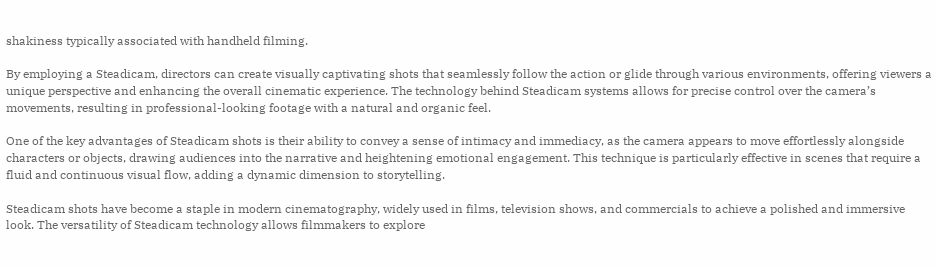shakiness typically associated with handheld filming.

By employing a Steadicam, directors can create visually captivating shots that seamlessly follow the action or glide through various environments, offering viewers a unique perspective and enhancing the overall cinematic experience. The technology behind Steadicam systems allows for precise control over the camera’s movements, resulting in professional-looking footage with a natural and organic feel.

One of the key advantages of Steadicam shots is their ability to convey a sense of intimacy and immediacy, as the camera appears to move effortlessly alongside characters or objects, drawing audiences into the narrative and heightening emotional engagement. This technique is particularly effective in scenes that require a fluid and continuous visual flow, adding a dynamic dimension to storytelling.

Steadicam shots have become a staple in modern cinematography, widely used in films, television shows, and commercials to achieve a polished and immersive look. The versatility of Steadicam technology allows filmmakers to explore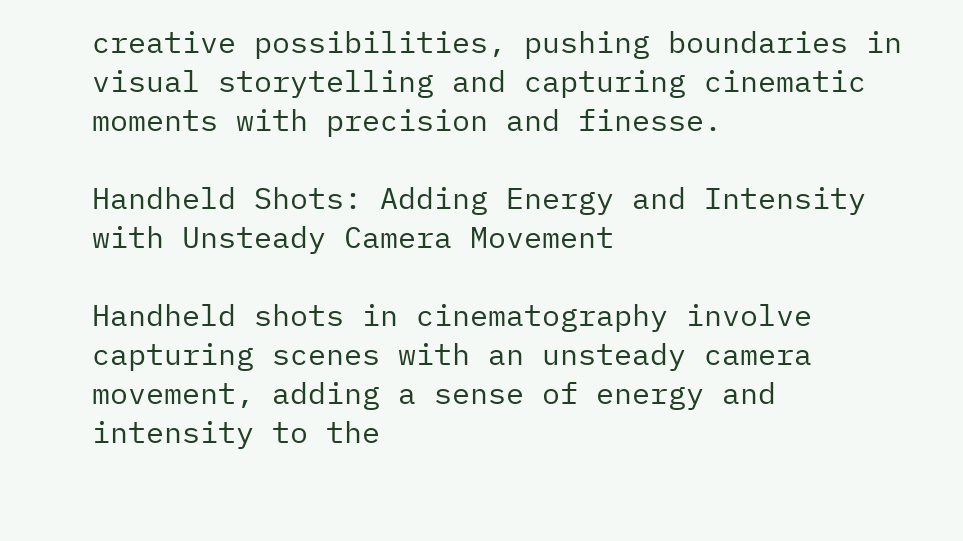creative possibilities, pushing boundaries in visual storytelling and capturing cinematic moments with precision and finesse.

Handheld Shots: Adding Energy and Intensity with Unsteady Camera Movement

Handheld shots in cinematography involve capturing scenes with an unsteady camera movement, adding a sense of energy and intensity to the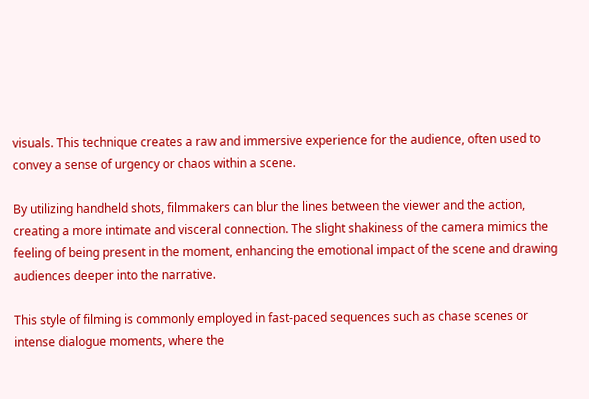visuals. This technique creates a raw and immersive experience for the audience, often used to convey a sense of urgency or chaos within a scene.

By utilizing handheld shots, filmmakers can blur the lines between the viewer and the action, creating a more intimate and visceral connection. The slight shakiness of the camera mimics the feeling of being present in the moment, enhancing the emotional impact of the scene and drawing audiences deeper into the narrative.

This style of filming is commonly employed in fast-paced sequences such as chase scenes or intense dialogue moments, where the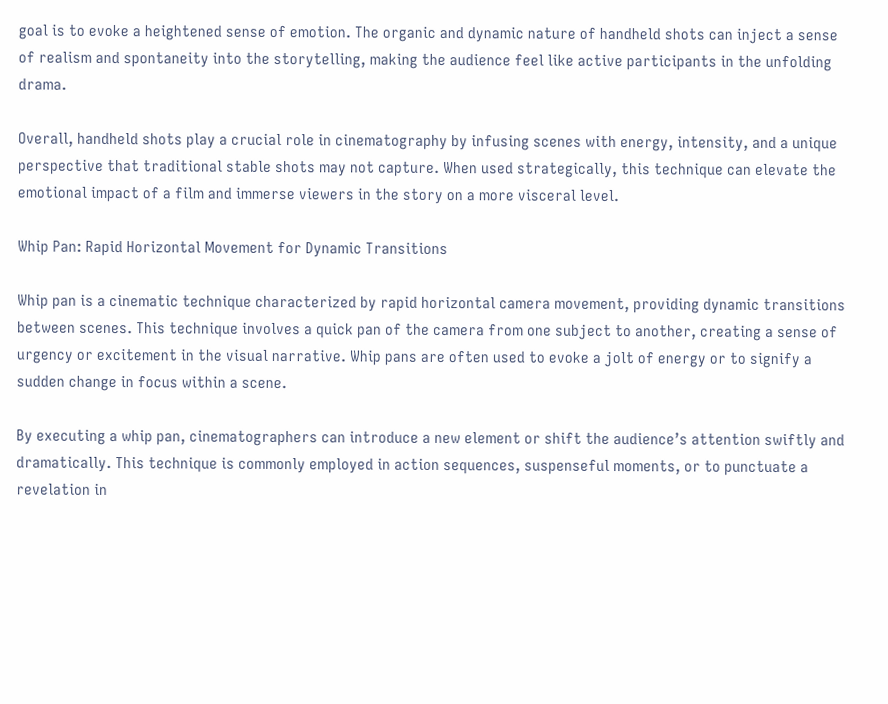goal is to evoke a heightened sense of emotion. The organic and dynamic nature of handheld shots can inject a sense of realism and spontaneity into the storytelling, making the audience feel like active participants in the unfolding drama.

Overall, handheld shots play a crucial role in cinematography by infusing scenes with energy, intensity, and a unique perspective that traditional stable shots may not capture. When used strategically, this technique can elevate the emotional impact of a film and immerse viewers in the story on a more visceral level.

Whip Pan: Rapid Horizontal Movement for Dynamic Transitions

Whip pan is a cinematic technique characterized by rapid horizontal camera movement, providing dynamic transitions between scenes. This technique involves a quick pan of the camera from one subject to another, creating a sense of urgency or excitement in the visual narrative. Whip pans are often used to evoke a jolt of energy or to signify a sudden change in focus within a scene.

By executing a whip pan, cinematographers can introduce a new element or shift the audience’s attention swiftly and dramatically. This technique is commonly employed in action sequences, suspenseful moments, or to punctuate a revelation in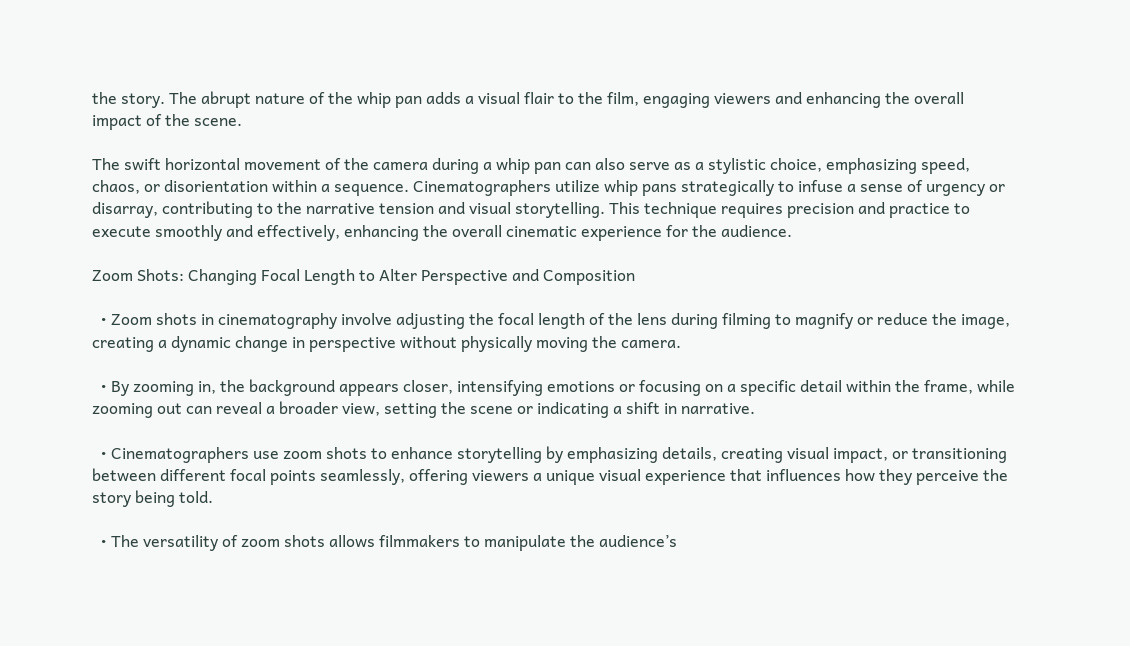the story. The abrupt nature of the whip pan adds a visual flair to the film, engaging viewers and enhancing the overall impact of the scene.

The swift horizontal movement of the camera during a whip pan can also serve as a stylistic choice, emphasizing speed, chaos, or disorientation within a sequence. Cinematographers utilize whip pans strategically to infuse a sense of urgency or disarray, contributing to the narrative tension and visual storytelling. This technique requires precision and practice to execute smoothly and effectively, enhancing the overall cinematic experience for the audience.

Zoom Shots: Changing Focal Length to Alter Perspective and Composition

  • Zoom shots in cinematography involve adjusting the focal length of the lens during filming to magnify or reduce the image, creating a dynamic change in perspective without physically moving the camera.

  • By zooming in, the background appears closer, intensifying emotions or focusing on a specific detail within the frame, while zooming out can reveal a broader view, setting the scene or indicating a shift in narrative.

  • Cinematographers use zoom shots to enhance storytelling by emphasizing details, creating visual impact, or transitioning between different focal points seamlessly, offering viewers a unique visual experience that influences how they perceive the story being told.

  • The versatility of zoom shots allows filmmakers to manipulate the audience’s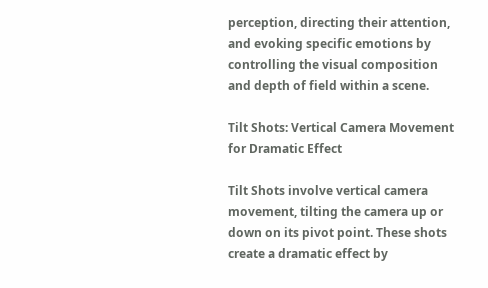perception, directing their attention, and evoking specific emotions by controlling the visual composition and depth of field within a scene.

Tilt Shots: Vertical Camera Movement for Dramatic Effect

Tilt Shots involve vertical camera movement, tilting the camera up or down on its pivot point. These shots create a dramatic effect by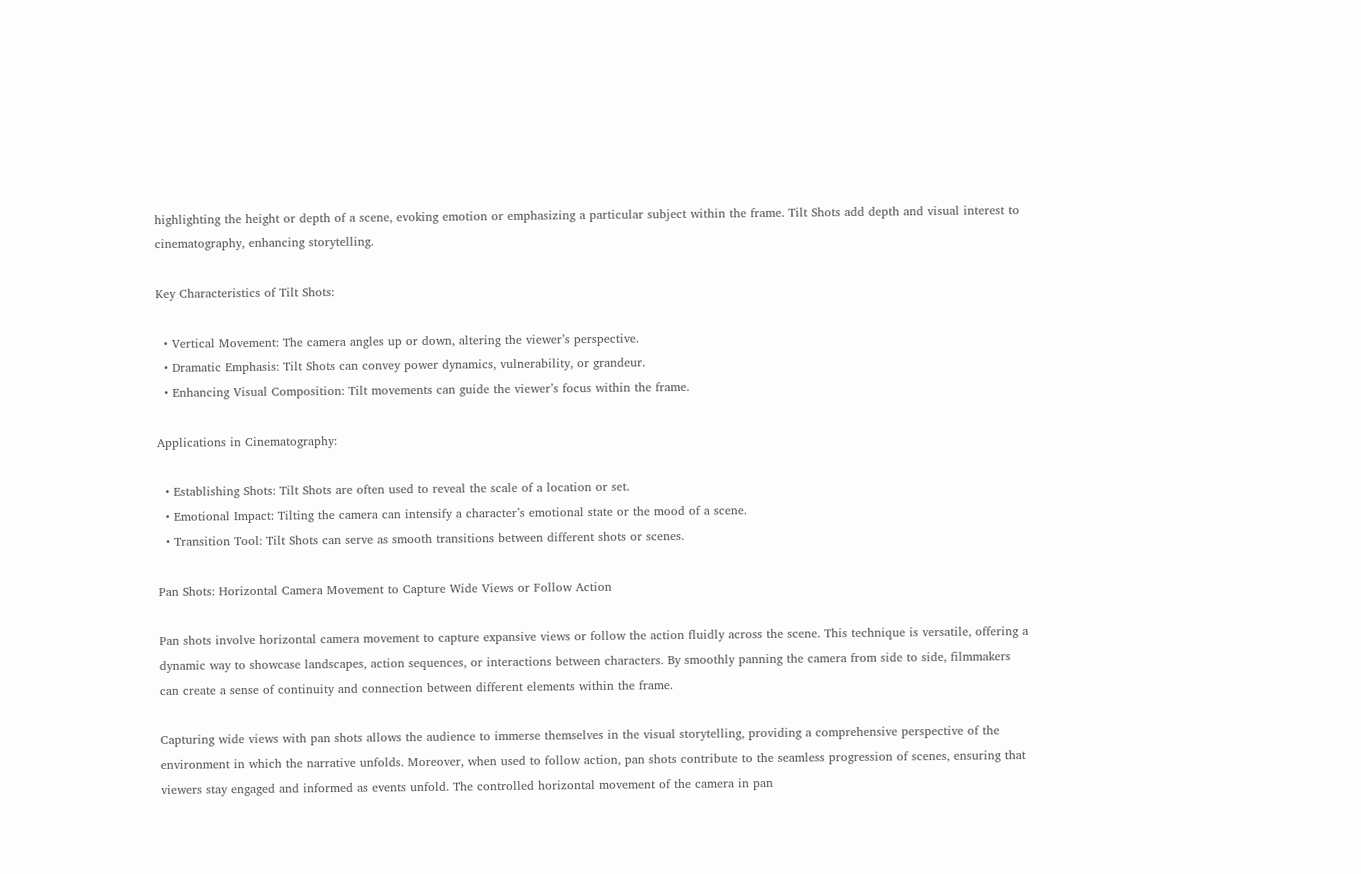highlighting the height or depth of a scene, evoking emotion or emphasizing a particular subject within the frame. Tilt Shots add depth and visual interest to cinematography, enhancing storytelling.

Key Characteristics of Tilt Shots:

  • Vertical Movement: The camera angles up or down, altering the viewer’s perspective.
  • Dramatic Emphasis: Tilt Shots can convey power dynamics, vulnerability, or grandeur.
  • Enhancing Visual Composition: Tilt movements can guide the viewer’s focus within the frame.

Applications in Cinematography:

  • Establishing Shots: Tilt Shots are often used to reveal the scale of a location or set.
  • Emotional Impact: Tilting the camera can intensify a character’s emotional state or the mood of a scene.
  • Transition Tool: Tilt Shots can serve as smooth transitions between different shots or scenes.

Pan Shots: Horizontal Camera Movement to Capture Wide Views or Follow Action

Pan shots involve horizontal camera movement to capture expansive views or follow the action fluidly across the scene. This technique is versatile, offering a dynamic way to showcase landscapes, action sequences, or interactions between characters. By smoothly panning the camera from side to side, filmmakers can create a sense of continuity and connection between different elements within the frame.

Capturing wide views with pan shots allows the audience to immerse themselves in the visual storytelling, providing a comprehensive perspective of the environment in which the narrative unfolds. Moreover, when used to follow action, pan shots contribute to the seamless progression of scenes, ensuring that viewers stay engaged and informed as events unfold. The controlled horizontal movement of the camera in pan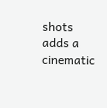shots adds a cinematic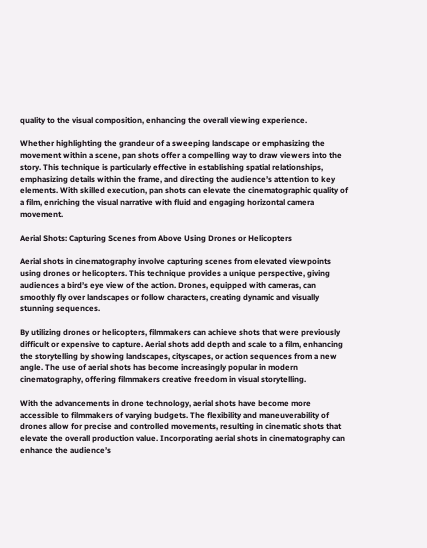quality to the visual composition, enhancing the overall viewing experience.

Whether highlighting the grandeur of a sweeping landscape or emphasizing the movement within a scene, pan shots offer a compelling way to draw viewers into the story. This technique is particularly effective in establishing spatial relationships, emphasizing details within the frame, and directing the audience’s attention to key elements. With skilled execution, pan shots can elevate the cinematographic quality of a film, enriching the visual narrative with fluid and engaging horizontal camera movement.

Aerial Shots: Capturing Scenes from Above Using Drones or Helicopters

Aerial shots in cinematography involve capturing scenes from elevated viewpoints using drones or helicopters. This technique provides a unique perspective, giving audiences a bird’s eye view of the action. Drones, equipped with cameras, can smoothly fly over landscapes or follow characters, creating dynamic and visually stunning sequences.

By utilizing drones or helicopters, filmmakers can achieve shots that were previously difficult or expensive to capture. Aerial shots add depth and scale to a film, enhancing the storytelling by showing landscapes, cityscapes, or action sequences from a new angle. The use of aerial shots has become increasingly popular in modern cinematography, offering filmmakers creative freedom in visual storytelling.

With the advancements in drone technology, aerial shots have become more accessible to filmmakers of varying budgets. The flexibility and maneuverability of drones allow for precise and controlled movements, resulting in cinematic shots that elevate the overall production value. Incorporating aerial shots in cinematography can enhance the audience’s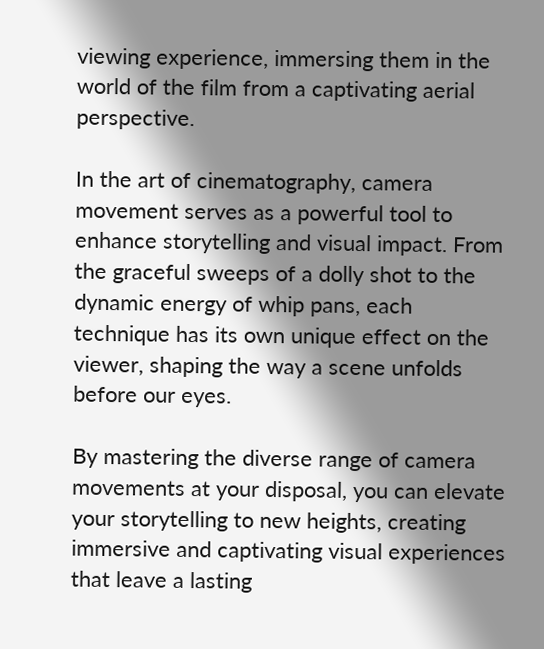viewing experience, immersing them in the world of the film from a captivating aerial perspective.

In the art of cinematography, camera movement serves as a powerful tool to enhance storytelling and visual impact. From the graceful sweeps of a dolly shot to the dynamic energy of whip pans, each technique has its own unique effect on the viewer, shaping the way a scene unfolds before our eyes.

By mastering the diverse range of camera movements at your disposal, you can elevate your storytelling to new heights, creating immersive and captivating visual experiences that leave a lasting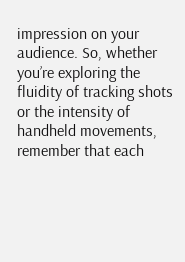impression on your audience. So, whether you’re exploring the fluidity of tracking shots or the intensity of handheld movements, remember that each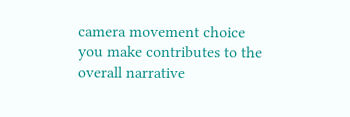camera movement choice you make contributes to the overall narrative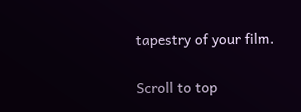tapestry of your film.

Scroll to top